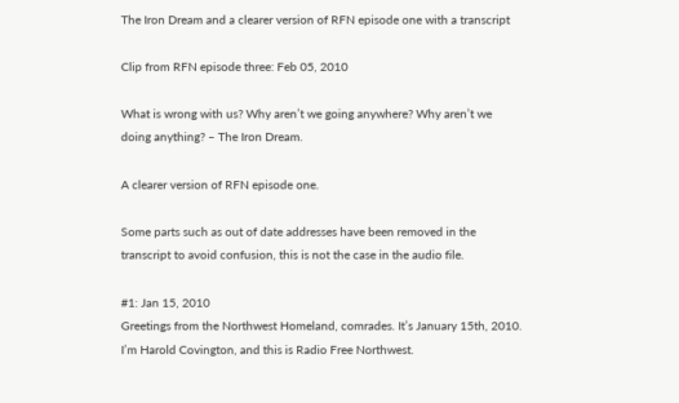The Iron Dream and a clearer version of RFN episode one with a transcript

Clip from RFN episode three: Feb 05, 2010

What is wrong with us? Why aren’t we going anywhere? Why aren’t we doing anything? – The Iron Dream.

A clearer version of RFN episode one.

Some parts such as out of date addresses have been removed in the transcript to avoid confusion, this is not the case in the audio file.

#1: Jan 15, 2010
Greetings from the Northwest Homeland, comrades. It’s January 15th, 2010. I’m Harold Covington, and this is Radio Free Northwest.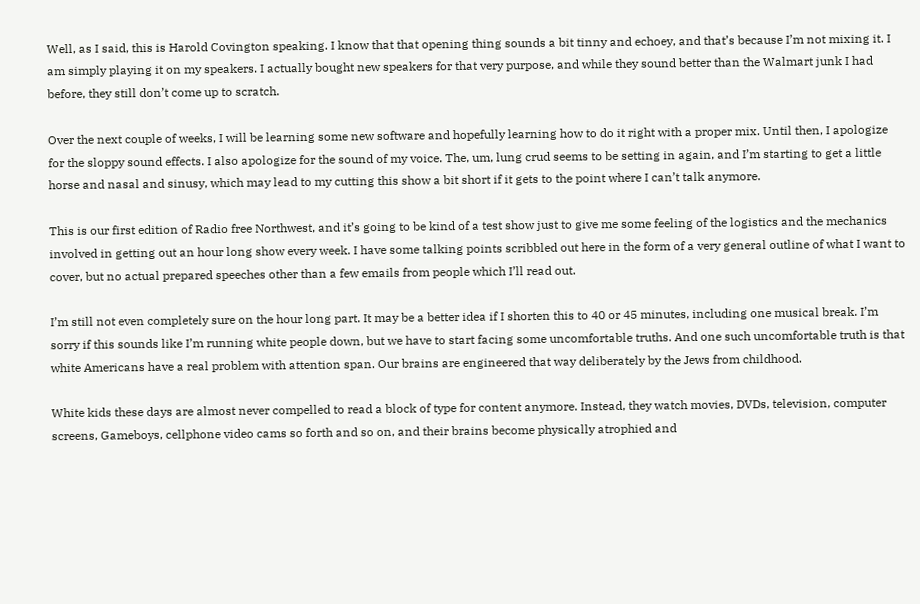Well, as I said, this is Harold Covington speaking. I know that that opening thing sounds a bit tinny and echoey, and that’s because I’m not mixing it. I am simply playing it on my speakers. I actually bought new speakers for that very purpose, and while they sound better than the Walmart junk I had before, they still don’t come up to scratch.

Over the next couple of weeks, I will be learning some new software and hopefully learning how to do it right with a proper mix. Until then, I apologize for the sloppy sound effects. I also apologize for the sound of my voice. The, um, lung crud seems to be setting in again, and I’m starting to get a little horse and nasal and sinusy, which may lead to my cutting this show a bit short if it gets to the point where I can’t talk anymore.

This is our first edition of Radio free Northwest, and it’s going to be kind of a test show just to give me some feeling of the logistics and the mechanics involved in getting out an hour long show every week. I have some talking points scribbled out here in the form of a very general outline of what I want to cover, but no actual prepared speeches other than a few emails from people which I’ll read out.

I’m still not even completely sure on the hour long part. It may be a better idea if I shorten this to 40 or 45 minutes, including one musical break. I’m sorry if this sounds like I’m running white people down, but we have to start facing some uncomfortable truths. And one such uncomfortable truth is that white Americans have a real problem with attention span. Our brains are engineered that way deliberately by the Jews from childhood.

White kids these days are almost never compelled to read a block of type for content anymore. Instead, they watch movies, DVDs, television, computer screens, Gameboys, cellphone video cams so forth and so on, and their brains become physically atrophied and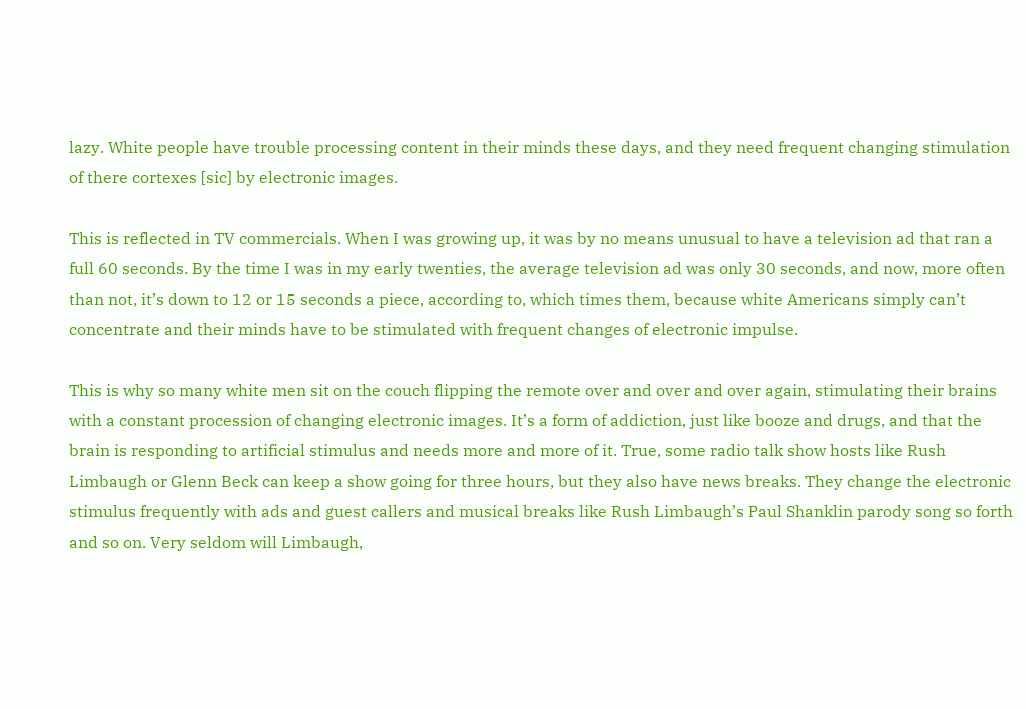lazy. White people have trouble processing content in their minds these days, and they need frequent changing stimulation of there cortexes [sic] by electronic images.

This is reflected in TV commercials. When I was growing up, it was by no means unusual to have a television ad that ran a full 60 seconds. By the time I was in my early twenties, the average television ad was only 30 seconds, and now, more often than not, it’s down to 12 or 15 seconds a piece, according to, which times them, because white Americans simply can’t concentrate and their minds have to be stimulated with frequent changes of electronic impulse.

This is why so many white men sit on the couch flipping the remote over and over and over again, stimulating their brains with a constant procession of changing electronic images. It’s a form of addiction, just like booze and drugs, and that the brain is responding to artificial stimulus and needs more and more of it. True, some radio talk show hosts like Rush Limbaugh or Glenn Beck can keep a show going for three hours, but they also have news breaks. They change the electronic stimulus frequently with ads and guest callers and musical breaks like Rush Limbaugh’s Paul Shanklin parody song so forth and so on. Very seldom will Limbaugh,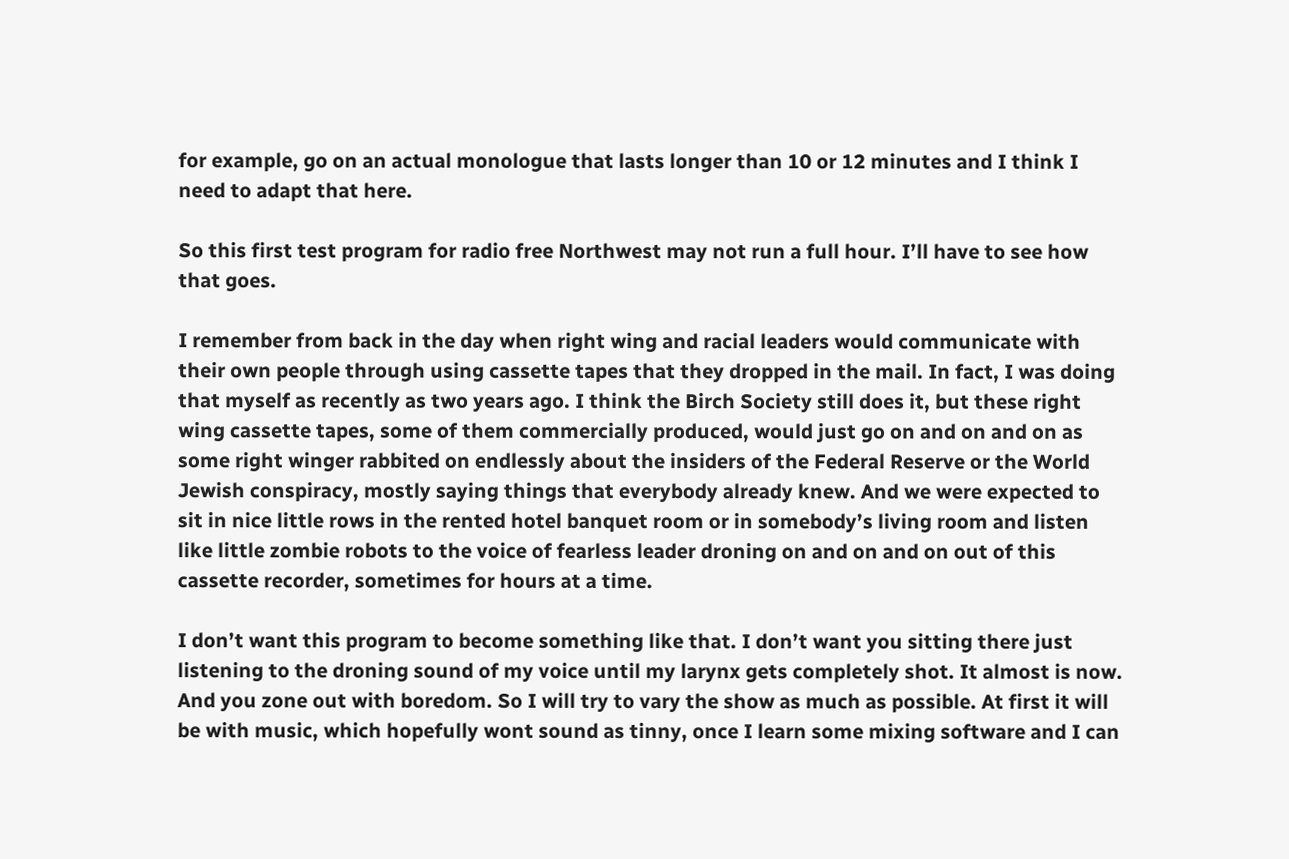for example, go on an actual monologue that lasts longer than 10 or 12 minutes and I think I need to adapt that here.

So this first test program for radio free Northwest may not run a full hour. I’ll have to see how that goes.

I remember from back in the day when right wing and racial leaders would communicate with their own people through using cassette tapes that they dropped in the mail. In fact, I was doing that myself as recently as two years ago. I think the Birch Society still does it, but these right wing cassette tapes, some of them commercially produced, would just go on and on and on as some right winger rabbited on endlessly about the insiders of the Federal Reserve or the World Jewish conspiracy, mostly saying things that everybody already knew. And we were expected to sit in nice little rows in the rented hotel banquet room or in somebody’s living room and listen like little zombie robots to the voice of fearless leader droning on and on and on out of this cassette recorder, sometimes for hours at a time.

I don’t want this program to become something like that. I don’t want you sitting there just listening to the droning sound of my voice until my larynx gets completely shot. It almost is now. And you zone out with boredom. So I will try to vary the show as much as possible. At first it will be with music, which hopefully wont sound as tinny, once I learn some mixing software and I can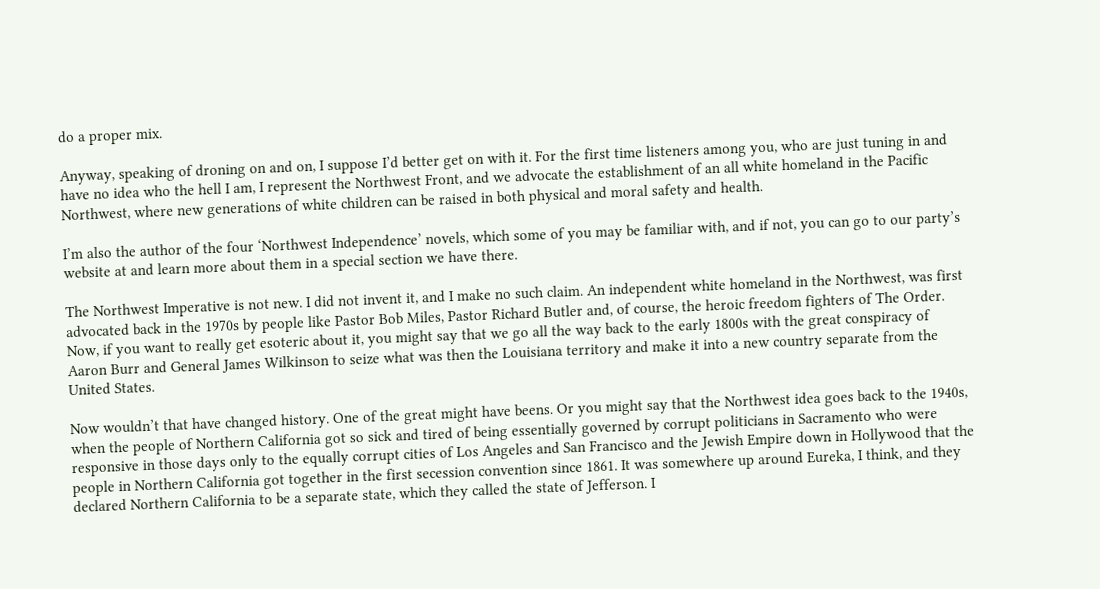do a proper mix.

Anyway, speaking of droning on and on, I suppose I’d better get on with it. For the first time listeners among you, who are just tuning in and have no idea who the hell I am, I represent the Northwest Front, and we advocate the establishment of an all white homeland in the Pacific Northwest, where new generations of white children can be raised in both physical and moral safety and health.

I’m also the author of the four ‘Northwest Independence’ novels, which some of you may be familiar with, and if not, you can go to our party’s website at and learn more about them in a special section we have there.

The Northwest Imperative is not new. I did not invent it, and I make no such claim. An independent white homeland in the Northwest, was first advocated back in the 1970s by people like Pastor Bob Miles, Pastor Richard Butler and, of course, the heroic freedom fighters of The Order. Now, if you want to really get esoteric about it, you might say that we go all the way back to the early 1800s with the great conspiracy of Aaron Burr and General James Wilkinson to seize what was then the Louisiana territory and make it into a new country separate from the United States.

Now wouldn’t that have changed history. One of the great might have beens. Or you might say that the Northwest idea goes back to the 1940s, when the people of Northern California got so sick and tired of being essentially governed by corrupt politicians in Sacramento who were responsive in those days only to the equally corrupt cities of Los Angeles and San Francisco and the Jewish Empire down in Hollywood that the people in Northern California got together in the first secession convention since 1861. It was somewhere up around Eureka, I think, and they declared Northern California to be a separate state, which they called the state of Jefferson. I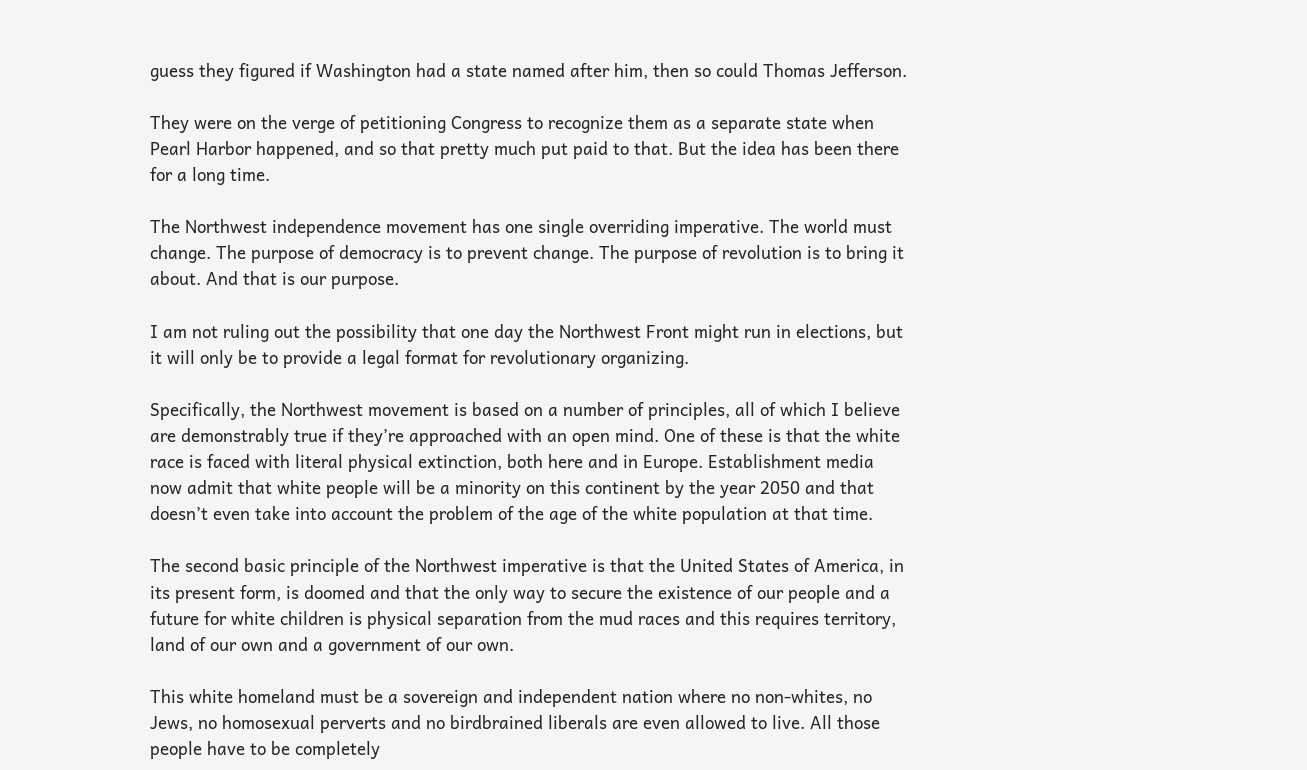guess they figured if Washington had a state named after him, then so could Thomas Jefferson.

They were on the verge of petitioning Congress to recognize them as a separate state when Pearl Harbor happened, and so that pretty much put paid to that. But the idea has been there for a long time.

The Northwest independence movement has one single overriding imperative. The world must change. The purpose of democracy is to prevent change. The purpose of revolution is to bring it about. And that is our purpose.

I am not ruling out the possibility that one day the Northwest Front might run in elections, but it will only be to provide a legal format for revolutionary organizing.

Specifically, the Northwest movement is based on a number of principles, all of which I believe are demonstrably true if they’re approached with an open mind. One of these is that the white race is faced with literal physical extinction, both here and in Europe. Establishment media now admit that white people will be a minority on this continent by the year 2050 and that doesn’t even take into account the problem of the age of the white population at that time.

The second basic principle of the Northwest imperative is that the United States of America, in its present form, is doomed and that the only way to secure the existence of our people and a future for white children is physical separation from the mud races and this requires territory, land of our own and a government of our own.

This white homeland must be a sovereign and independent nation where no non-whites, no Jews, no homosexual perverts and no birdbrained liberals are even allowed to live. All those people have to be completely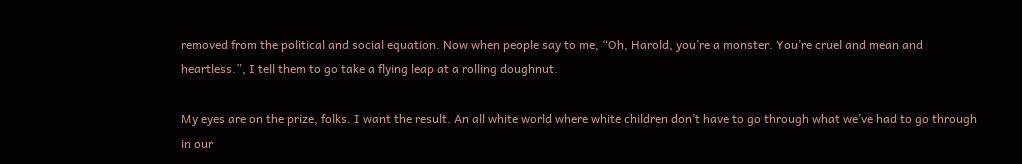removed from the political and social equation. Now when people say to me, “Oh, Harold, you’re a monster. You’re cruel and mean and heartless.”, I tell them to go take a flying leap at a rolling doughnut.

My eyes are on the prize, folks. I want the result. An all white world where white children don’t have to go through what we’ve had to go through in our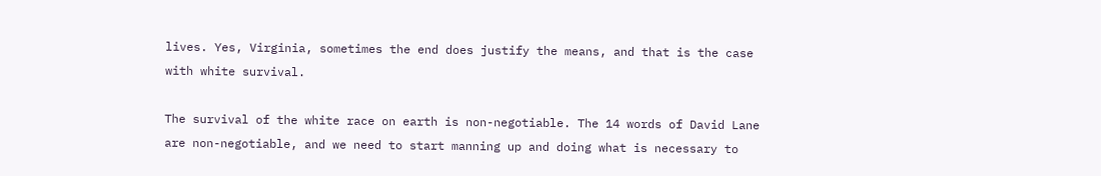lives. Yes, Virginia, sometimes the end does justify the means, and that is the case with white survival.

The survival of the white race on earth is non-negotiable. The 14 words of David Lane are non-negotiable, and we need to start manning up and doing what is necessary to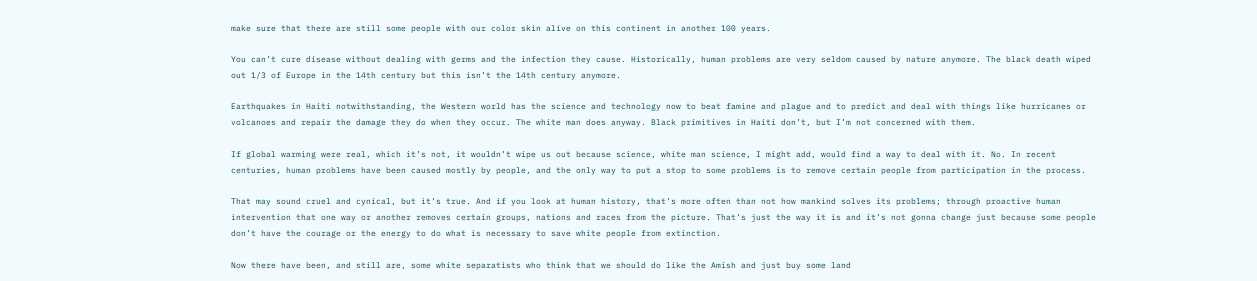make sure that there are still some people with our color skin alive on this continent in another 100 years.

You can’t cure disease without dealing with germs and the infection they cause. Historically, human problems are very seldom caused by nature anymore. The black death wiped out 1/3 of Europe in the 14th century but this isn’t the 14th century anymore.

Earthquakes in Haiti notwithstanding, the Western world has the science and technology now to beat famine and plague and to predict and deal with things like hurricanes or volcanoes and repair the damage they do when they occur. The white man does anyway. Black primitives in Haiti don’t, but I’m not concerned with them.

If global warming were real, which it’s not, it wouldn’t wipe us out because science, white man science, I might add, would find a way to deal with it. No. In recent centuries, human problems have been caused mostly by people, and the only way to put a stop to some problems is to remove certain people from participation in the process.

That may sound cruel and cynical, but it’s true. And if you look at human history, that’s more often than not how mankind solves its problems; through proactive human intervention that one way or another removes certain groups, nations and races from the picture. That’s just the way it is and it’s not gonna change just because some people don’t have the courage or the energy to do what is necessary to save white people from extinction.

Now there have been, and still are, some white separatists who think that we should do like the Amish and just buy some land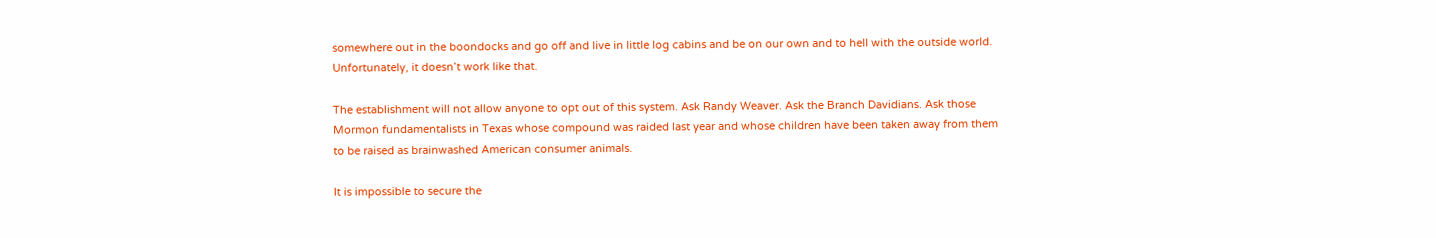somewhere out in the boondocks and go off and live in little log cabins and be on our own and to hell with the outside world. Unfortunately, it doesn’t work like that.

The establishment will not allow anyone to opt out of this system. Ask Randy Weaver. Ask the Branch Davidians. Ask those Mormon fundamentalists in Texas whose compound was raided last year and whose children have been taken away from them to be raised as brainwashed American consumer animals.

It is impossible to secure the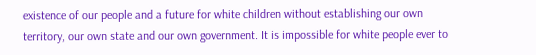existence of our people and a future for white children without establishing our own territory, our own state and our own government. It is impossible for white people ever to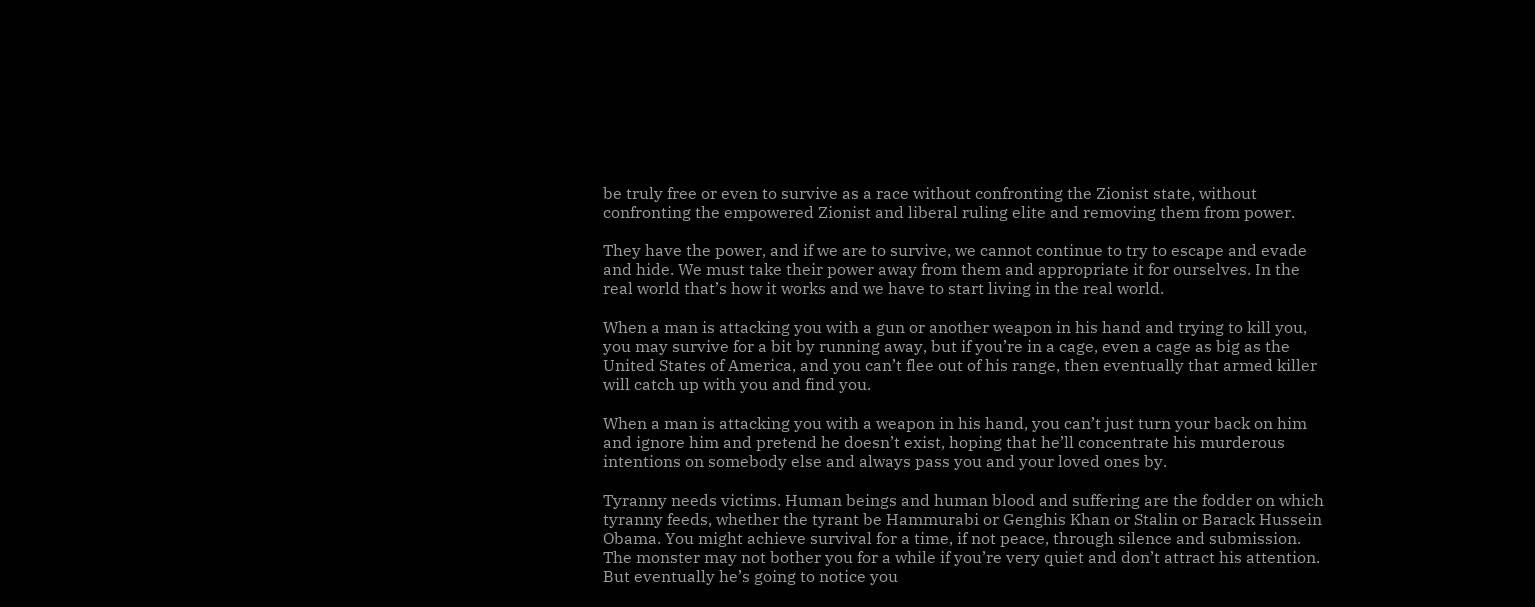be truly free or even to survive as a race without confronting the Zionist state, without confronting the empowered Zionist and liberal ruling elite and removing them from power.

They have the power, and if we are to survive, we cannot continue to try to escape and evade and hide. We must take their power away from them and appropriate it for ourselves. In the real world that’s how it works and we have to start living in the real world.

When a man is attacking you with a gun or another weapon in his hand and trying to kill you, you may survive for a bit by running away, but if you’re in a cage, even a cage as big as the United States of America, and you can’t flee out of his range, then eventually that armed killer will catch up with you and find you.

When a man is attacking you with a weapon in his hand, you can’t just turn your back on him and ignore him and pretend he doesn’t exist, hoping that he’ll concentrate his murderous intentions on somebody else and always pass you and your loved ones by.

Tyranny needs victims. Human beings and human blood and suffering are the fodder on which tyranny feeds, whether the tyrant be Hammurabi or Genghis Khan or Stalin or Barack Hussein Obama. You might achieve survival for a time, if not peace, through silence and submission. The monster may not bother you for a while if you’re very quiet and don’t attract his attention. But eventually he’s going to notice you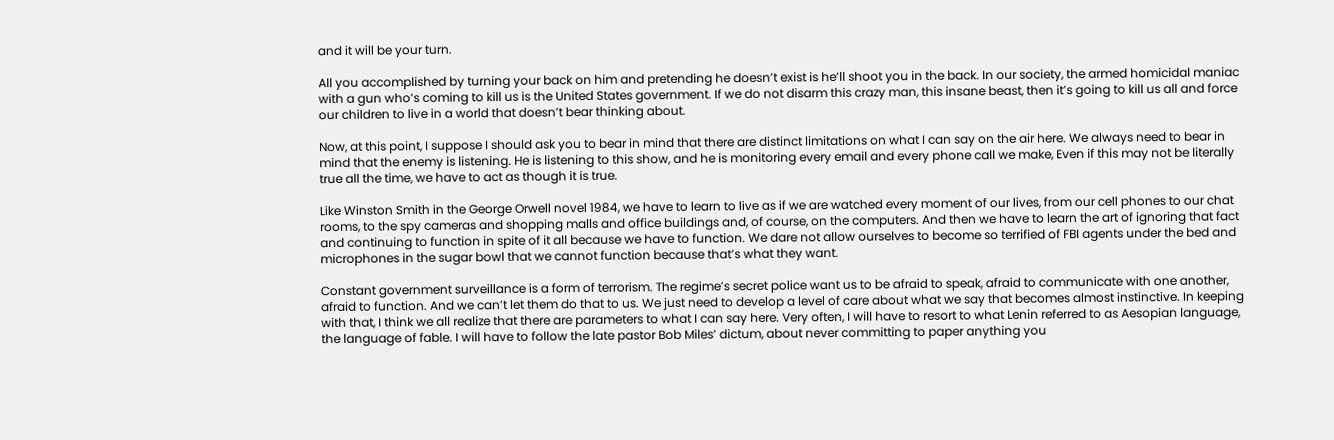and it will be your turn.

All you accomplished by turning your back on him and pretending he doesn’t exist is he’ll shoot you in the back. In our society, the armed homicidal maniac with a gun who’s coming to kill us is the United States government. If we do not disarm this crazy man, this insane beast, then it’s going to kill us all and force our children to live in a world that doesn’t bear thinking about.

Now, at this point, I suppose I should ask you to bear in mind that there are distinct limitations on what I can say on the air here. We always need to bear in mind that the enemy is listening. He is listening to this show, and he is monitoring every email and every phone call we make, Even if this may not be literally true all the time, we have to act as though it is true.

Like Winston Smith in the George Orwell novel 1984, we have to learn to live as if we are watched every moment of our lives, from our cell phones to our chat rooms, to the spy cameras and shopping malls and office buildings and, of course, on the computers. And then we have to learn the art of ignoring that fact and continuing to function in spite of it all because we have to function. We dare not allow ourselves to become so terrified of FBI agents under the bed and microphones in the sugar bowl that we cannot function because that’s what they want.

Constant government surveillance is a form of terrorism. The regime’s secret police want us to be afraid to speak, afraid to communicate with one another, afraid to function. And we can’t let them do that to us. We just need to develop a level of care about what we say that becomes almost instinctive. In keeping with that, I think we all realize that there are parameters to what I can say here. Very often, I will have to resort to what Lenin referred to as Aesopian language, the language of fable. I will have to follow the late pastor Bob Miles’ dictum, about never committing to paper anything you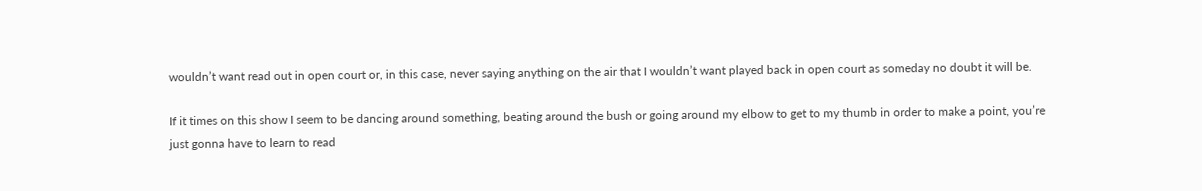wouldn’t want read out in open court or, in this case, never saying anything on the air that I wouldn’t want played back in open court as someday no doubt it will be.

If it times on this show I seem to be dancing around something, beating around the bush or going around my elbow to get to my thumb in order to make a point, you’re just gonna have to learn to read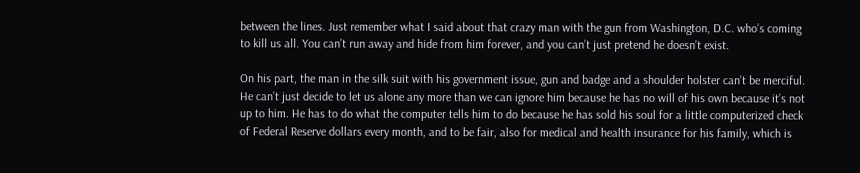between the lines. Just remember what I said about that crazy man with the gun from Washington, D.C. who’s coming to kill us all. You can’t run away and hide from him forever, and you can’t just pretend he doesn’t exist.

On his part, the man in the silk suit with his government issue, gun and badge and a shoulder holster can’t be merciful. He can’t just decide to let us alone any more than we can ignore him because he has no will of his own because it’s not up to him. He has to do what the computer tells him to do because he has sold his soul for a little computerized check of Federal Reserve dollars every month, and to be fair, also for medical and health insurance for his family, which is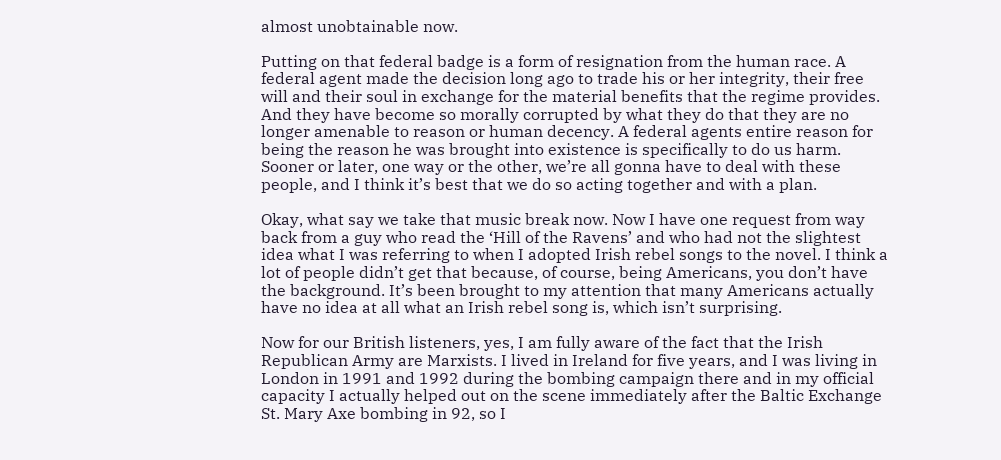almost unobtainable now.

Putting on that federal badge is a form of resignation from the human race. A federal agent made the decision long ago to trade his or her integrity, their free will and their soul in exchange for the material benefits that the regime provides. And they have become so morally corrupted by what they do that they are no longer amenable to reason or human decency. A federal agents entire reason for being the reason he was brought into existence is specifically to do us harm. Sooner or later, one way or the other, we’re all gonna have to deal with these people, and I think it’s best that we do so acting together and with a plan.

Okay, what say we take that music break now. Now I have one request from way back from a guy who read the ‘Hill of the Ravens’ and who had not the slightest idea what I was referring to when I adopted Irish rebel songs to the novel. I think a lot of people didn’t get that because, of course, being Americans, you don’t have the background. It’s been brought to my attention that many Americans actually have no idea at all what an Irish rebel song is, which isn’t surprising.

Now for our British listeners, yes, I am fully aware of the fact that the Irish Republican Army are Marxists. I lived in Ireland for five years, and I was living in London in 1991 and 1992 during the bombing campaign there and in my official capacity I actually helped out on the scene immediately after the Baltic Exchange St. Mary Axe bombing in 92, so I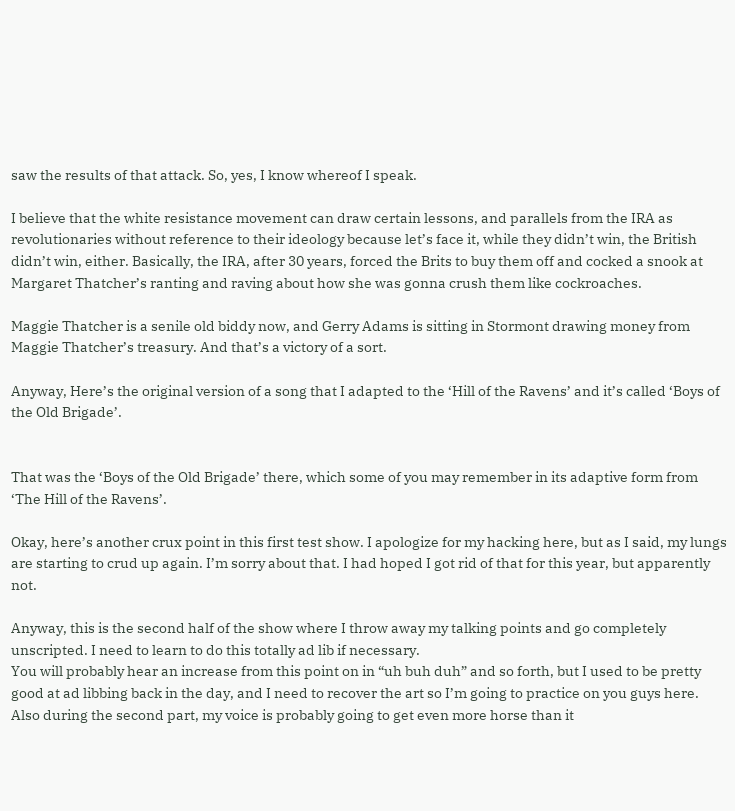saw the results of that attack. So, yes, I know whereof I speak.

I believe that the white resistance movement can draw certain lessons, and parallels from the IRA as revolutionaries without reference to their ideology because let’s face it, while they didn’t win, the British didn’t win, either. Basically, the IRA, after 30 years, forced the Brits to buy them off and cocked a snook at Margaret Thatcher’s ranting and raving about how she was gonna crush them like cockroaches.

Maggie Thatcher is a senile old biddy now, and Gerry Adams is sitting in Stormont drawing money from Maggie Thatcher’s treasury. And that’s a victory of a sort.

Anyway, Here’s the original version of a song that I adapted to the ‘Hill of the Ravens’ and it’s called ‘Boys of the Old Brigade’.


That was the ‘Boys of the Old Brigade’ there, which some of you may remember in its adaptive form from ‘The Hill of the Ravens’.

Okay, here’s another crux point in this first test show. I apologize for my hacking here, but as I said, my lungs are starting to crud up again. I’m sorry about that. I had hoped I got rid of that for this year, but apparently not.

Anyway, this is the second half of the show where I throw away my talking points and go completely unscripted. I need to learn to do this totally ad lib if necessary.
You will probably hear an increase from this point on in “uh buh duh” and so forth, but I used to be pretty good at ad libbing back in the day, and I need to recover the art so I’m going to practice on you guys here. Also during the second part, my voice is probably going to get even more horse than it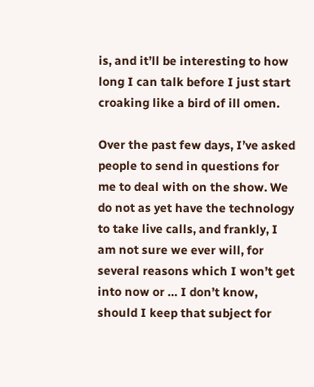is, and it’ll be interesting to how long I can talk before I just start croaking like a bird of ill omen.

Over the past few days, I’ve asked people to send in questions for me to deal with on the show. We do not as yet have the technology to take live calls, and frankly, I am not sure we ever will, for several reasons which I won’t get into now or … I don’t know, should I keep that subject for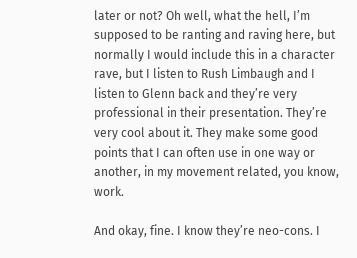later or not? Oh well, what the hell, I’m supposed to be ranting and raving here, but normally I would include this in a character rave, but I listen to Rush Limbaugh and I listen to Glenn back and they’re very professional in their presentation. They’re very cool about it. They make some good points that I can often use in one way or another, in my movement related, you know, work.

And okay, fine. I know they’re neo-cons. I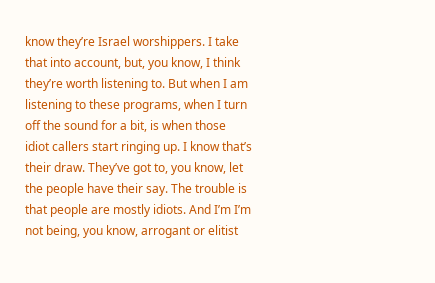know they’re Israel worshippers. I take that into account, but, you know, I think they’re worth listening to. But when I am listening to these programs, when I turn off the sound for a bit, is when those idiot callers start ringing up. I know that’s their draw. They’ve got to, you know, let the people have their say. The trouble is that people are mostly idiots. And I’m I’m not being, you know, arrogant or elitist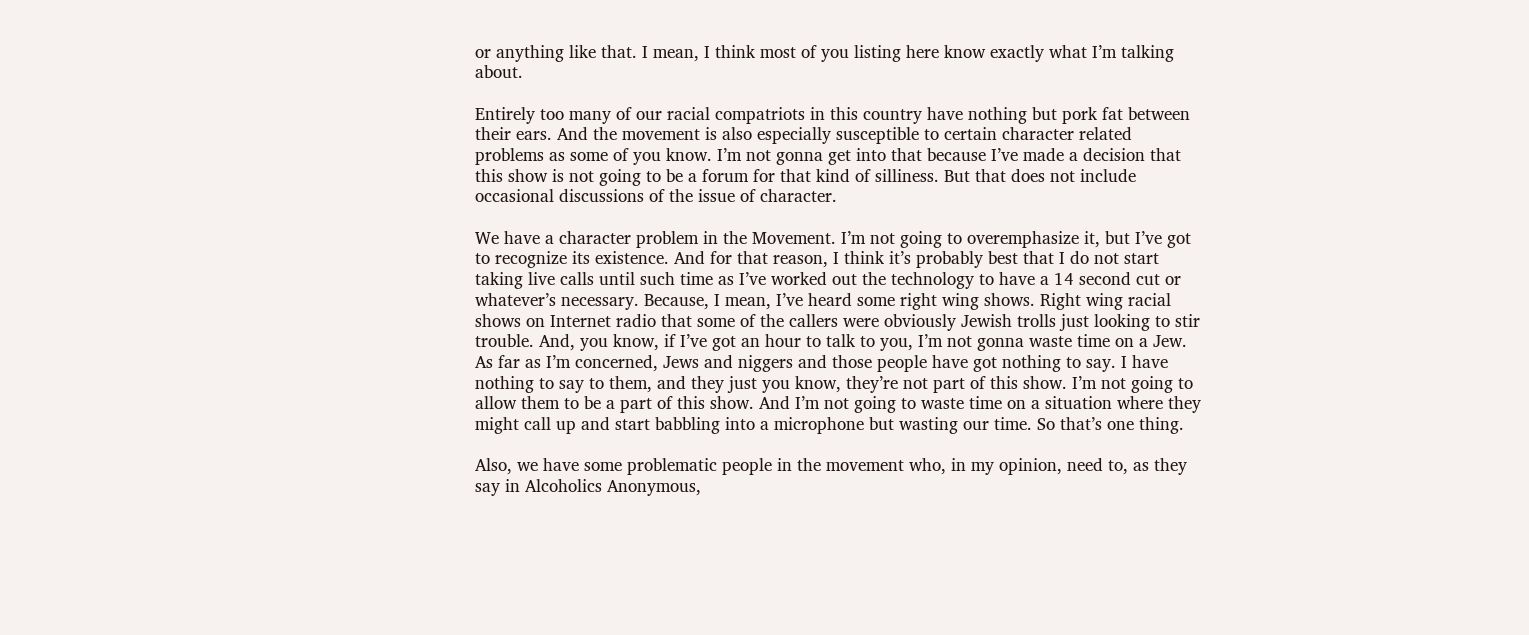or anything like that. I mean, I think most of you listing here know exactly what I’m talking about.

Entirely too many of our racial compatriots in this country have nothing but pork fat between their ears. And the movement is also especially susceptible to certain character related problems as some of you know. I’m not gonna get into that because I’ve made a decision that this show is not going to be a forum for that kind of silliness. But that does not include occasional discussions of the issue of character.

We have a character problem in the Movement. I’m not going to overemphasize it, but I’ve got to recognize its existence. And for that reason, I think it’s probably best that I do not start taking live calls until such time as I’ve worked out the technology to have a 14 second cut or whatever’s necessary. Because, I mean, I’ve heard some right wing shows. Right wing racial shows on Internet radio that some of the callers were obviously Jewish trolls just looking to stir trouble. And, you know, if I’ve got an hour to talk to you, I’m not gonna waste time on a Jew. As far as I’m concerned, Jews and niggers and those people have got nothing to say. I have nothing to say to them, and they just you know, they’re not part of this show. I’m not going to allow them to be a part of this show. And I’m not going to waste time on a situation where they might call up and start babbling into a microphone but wasting our time. So that’s one thing.

Also, we have some problematic people in the movement who, in my opinion, need to, as they say in Alcoholics Anonymous,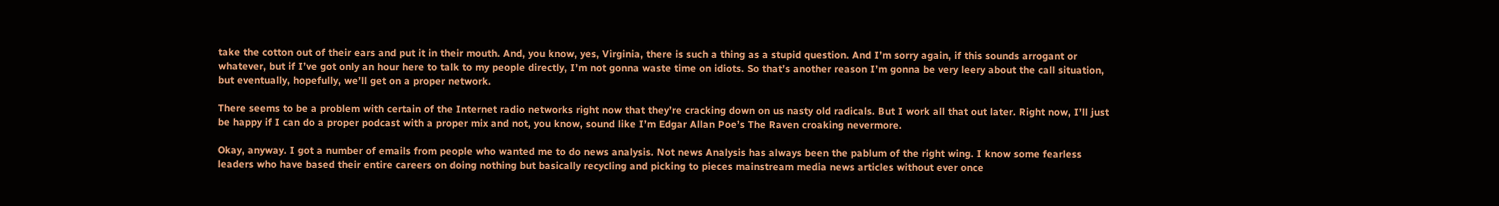take the cotton out of their ears and put it in their mouth. And, you know, yes, Virginia, there is such a thing as a stupid question. And I’m sorry again, if this sounds arrogant or whatever, but if I’ve got only an hour here to talk to my people directly, I’m not gonna waste time on idiots. So that’s another reason I’m gonna be very leery about the call situation, but eventually, hopefully, we’ll get on a proper network.

There seems to be a problem with certain of the Internet radio networks right now that they’re cracking down on us nasty old radicals. But I work all that out later. Right now, I’ll just be happy if I can do a proper podcast with a proper mix and not, you know, sound like I’m Edgar Allan Poe’s The Raven croaking nevermore.

Okay, anyway. I got a number of emails from people who wanted me to do news analysis. Not news Analysis has always been the pablum of the right wing. I know some fearless leaders who have based their entire careers on doing nothing but basically recycling and picking to pieces mainstream media news articles without ever once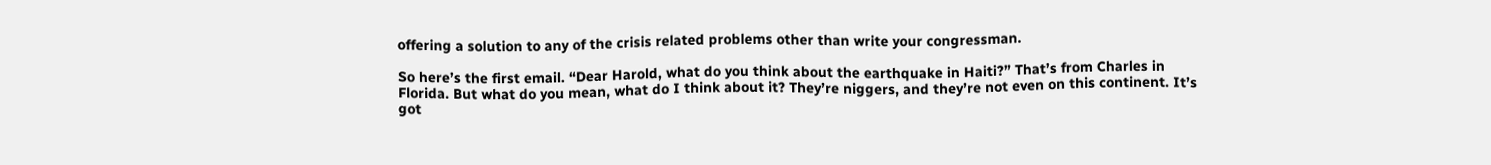offering a solution to any of the crisis related problems other than write your congressman.

So here’s the first email. “Dear Harold, what do you think about the earthquake in Haiti?” That’s from Charles in Florida. But what do you mean, what do I think about it? They’re niggers, and they’re not even on this continent. It’s got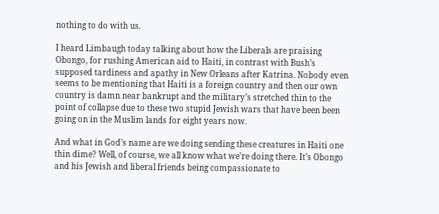nothing to do with us.

I heard Limbaugh today talking about how the Liberals are praising Obongo, for rushing American aid to Haiti, in contrast with Bush’s supposed tardiness and apathy in New Orleans after Katrina. Nobody even seems to be mentioning that Haiti is a foreign country and then our own country is damn near bankrupt and the military’s stretched thin to the point of collapse due to these two stupid Jewish wars that have been been going on in the Muslim lands for eight years now.

And what in God’s name are we doing sending these creatures in Haiti one thin dime? Well, of course, we all know what we’re doing there. It’s Obongo and his Jewish and liberal friends being compassionate to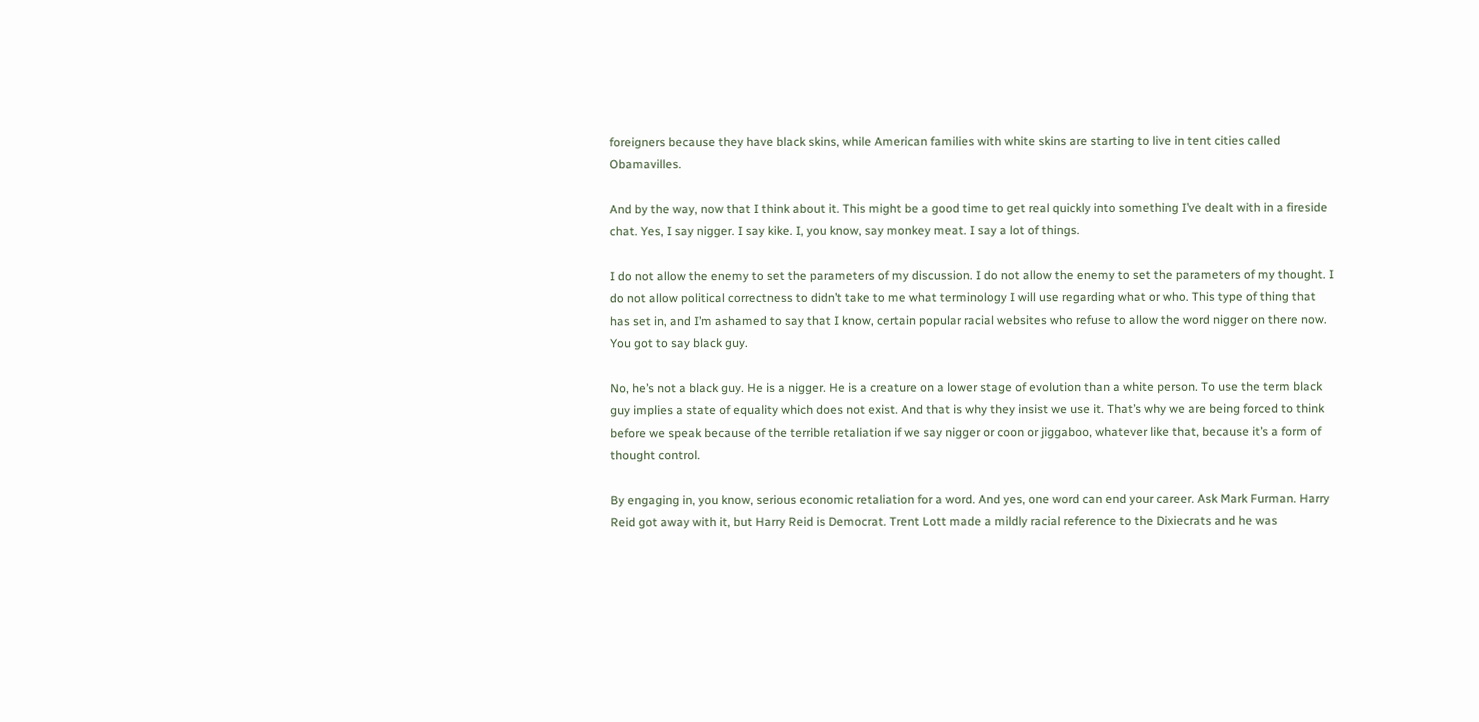foreigners because they have black skins, while American families with white skins are starting to live in tent cities called Obamavilles.

And by the way, now that I think about it. This might be a good time to get real quickly into something I’ve dealt with in a fireside chat. Yes, I say nigger. I say kike. I, you know, say monkey meat. I say a lot of things.

I do not allow the enemy to set the parameters of my discussion. I do not allow the enemy to set the parameters of my thought. I do not allow political correctness to didn’t take to me what terminology I will use regarding what or who. This type of thing that has set in, and I’m ashamed to say that I know, certain popular racial websites who refuse to allow the word nigger on there now. You got to say black guy.

No, he’s not a black guy. He is a nigger. He is a creature on a lower stage of evolution than a white person. To use the term black guy implies a state of equality which does not exist. And that is why they insist we use it. That’s why we are being forced to think before we speak because of the terrible retaliation if we say nigger or coon or jiggaboo, whatever like that, because it’s a form of thought control.

By engaging in, you know, serious economic retaliation for a word. And yes, one word can end your career. Ask Mark Furman. Harry Reid got away with it, but Harry Reid is Democrat. Trent Lott made a mildly racial reference to the Dixiecrats and he was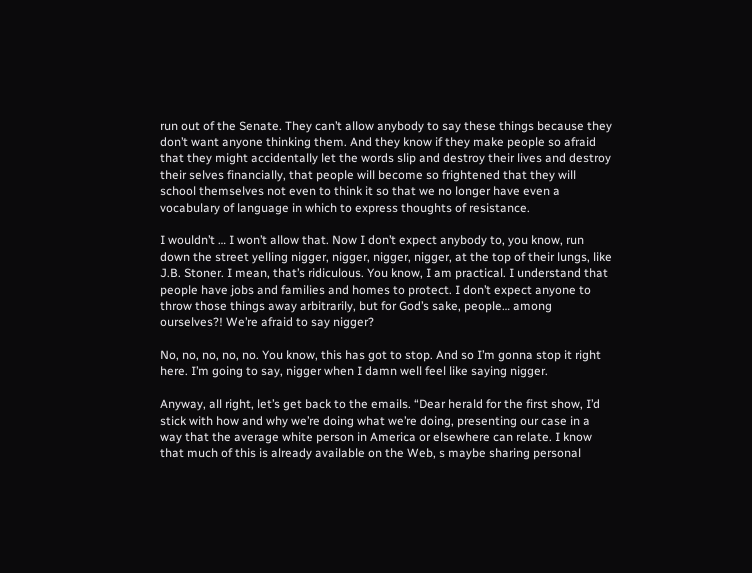run out of the Senate. They can’t allow anybody to say these things because they don’t want anyone thinking them. And they know if they make people so afraid that they might accidentally let the words slip and destroy their lives and destroy their selves financially, that people will become so frightened that they will school themselves not even to think it so that we no longer have even a vocabulary of language in which to express thoughts of resistance.

I wouldn’t … I won’t allow that. Now I don’t expect anybody to, you know, run down the street yelling nigger, nigger, nigger, nigger, at the top of their lungs, like J.B. Stoner. I mean, that’s ridiculous. You know, I am practical. I understand that people have jobs and families and homes to protect. I don’t expect anyone to throw those things away arbitrarily, but for God’s sake, people… among ourselves?! We’re afraid to say nigger?

No, no, no, no, no. You know, this has got to stop. And so I’m gonna stop it right here. I’m going to say, nigger when I damn well feel like saying nigger.

Anyway, all right, let’s get back to the emails. “Dear herald for the first show, I’d stick with how and why we’re doing what we’re doing, presenting our case in a way that the average white person in America or elsewhere can relate. I know that much of this is already available on the Web, s maybe sharing personal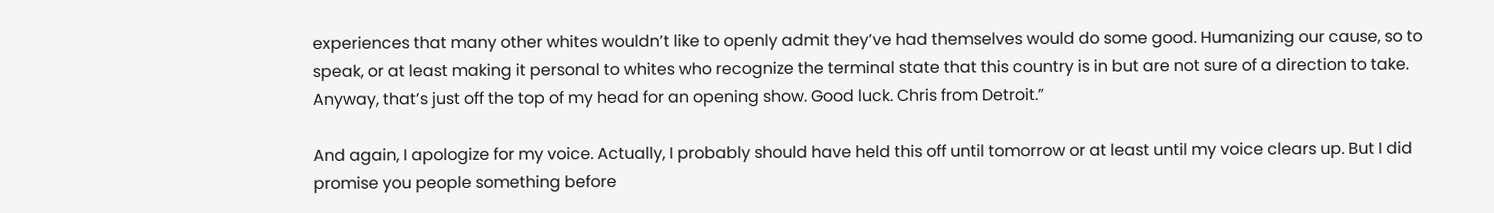experiences that many other whites wouldn’t like to openly admit they’ve had themselves would do some good. Humanizing our cause, so to speak, or at least making it personal to whites who recognize the terminal state that this country is in but are not sure of a direction to take. Anyway, that’s just off the top of my head for an opening show. Good luck. Chris from Detroit.”

And again, I apologize for my voice. Actually, I probably should have held this off until tomorrow or at least until my voice clears up. But I did promise you people something before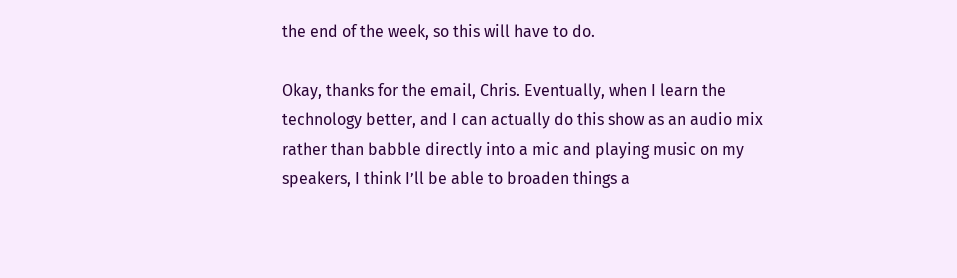the end of the week, so this will have to do.

Okay, thanks for the email, Chris. Eventually, when I learn the technology better, and I can actually do this show as an audio mix rather than babble directly into a mic and playing music on my speakers, I think I’ll be able to broaden things a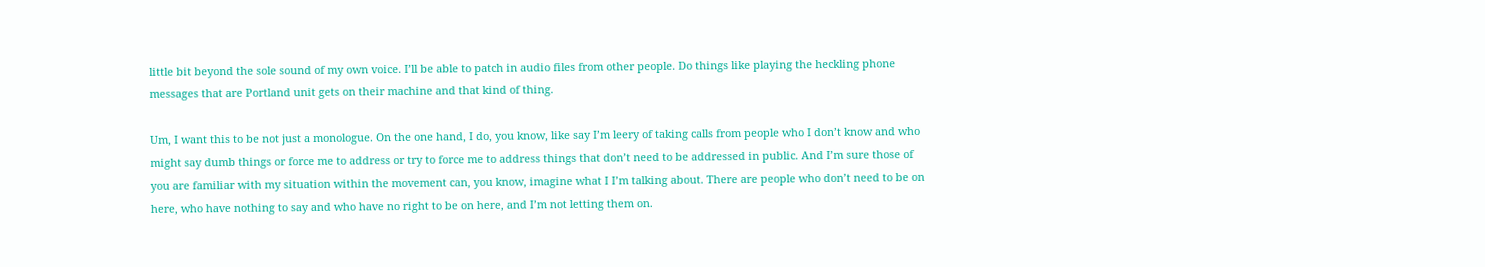little bit beyond the sole sound of my own voice. I’ll be able to patch in audio files from other people. Do things like playing the heckling phone messages that are Portland unit gets on their machine and that kind of thing.

Um, I want this to be not just a monologue. On the one hand, I do, you know, like say I’m leery of taking calls from people who I don’t know and who might say dumb things or force me to address or try to force me to address things that don’t need to be addressed in public. And I’m sure those of you are familiar with my situation within the movement can, you know, imagine what I I’m talking about. There are people who don’t need to be on here, who have nothing to say and who have no right to be on here, and I’m not letting them on.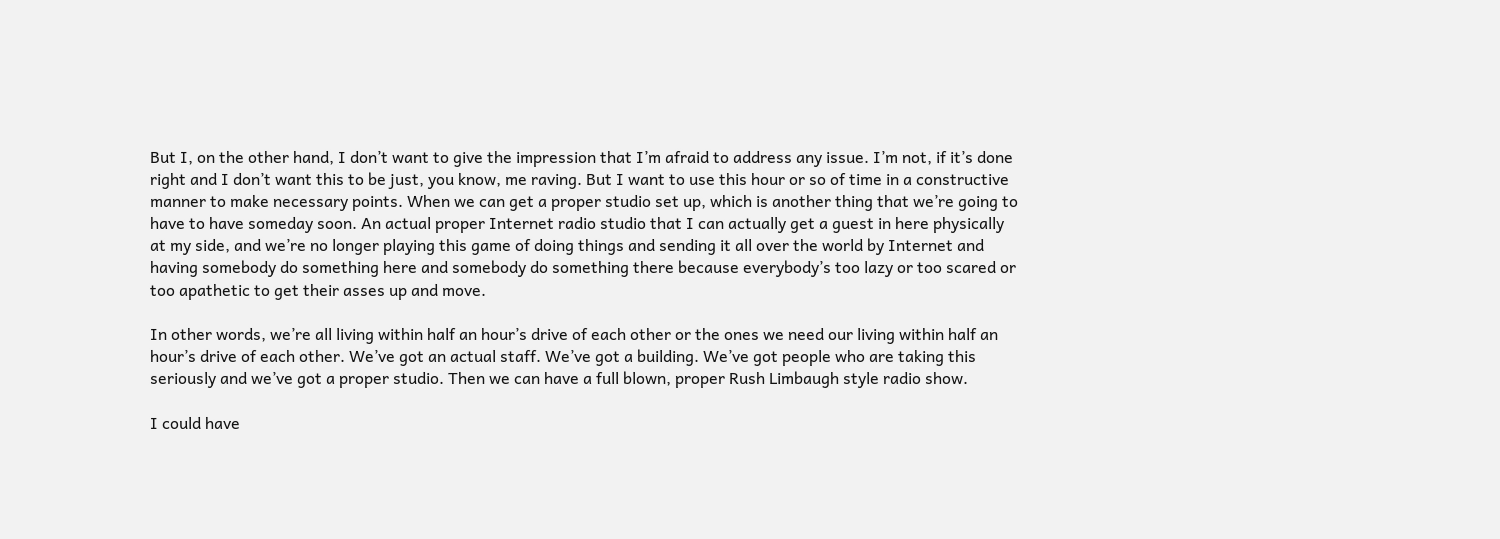But I, on the other hand, I don’t want to give the impression that I’m afraid to address any issue. I’m not, if it’s done right and I don’t want this to be just, you know, me raving. But I want to use this hour or so of time in a constructive manner to make necessary points. When we can get a proper studio set up, which is another thing that we’re going to have to have someday soon. An actual proper Internet radio studio that I can actually get a guest in here physically at my side, and we’re no longer playing this game of doing things and sending it all over the world by Internet and having somebody do something here and somebody do something there because everybody’s too lazy or too scared or too apathetic to get their asses up and move.

In other words, we’re all living within half an hour’s drive of each other or the ones we need our living within half an hour’s drive of each other. We’ve got an actual staff. We’ve got a building. We’ve got people who are taking this seriously and we’ve got a proper studio. Then we can have a full blown, proper Rush Limbaugh style radio show.

I could have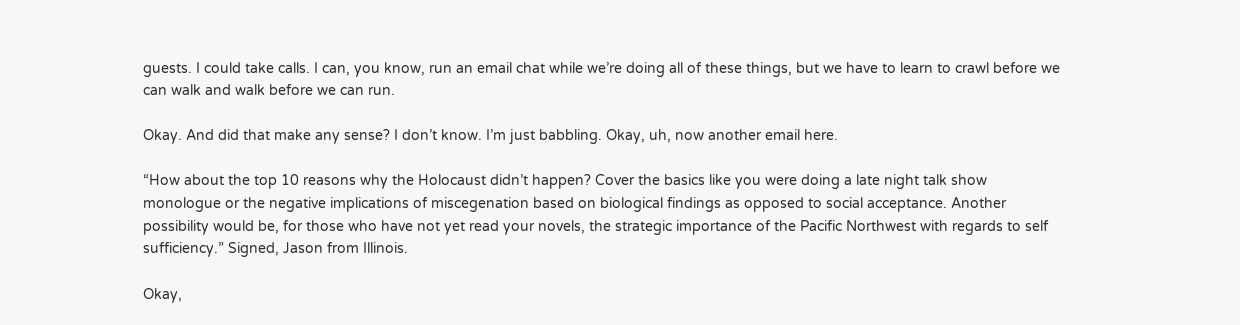guests. I could take calls. I can, you know, run an email chat while we’re doing all of these things, but we have to learn to crawl before we can walk and walk before we can run.

Okay. And did that make any sense? I don’t know. I’m just babbling. Okay, uh, now another email here.

“How about the top 10 reasons why the Holocaust didn’t happen? Cover the basics like you were doing a late night talk show monologue or the negative implications of miscegenation based on biological findings as opposed to social acceptance. Another possibility would be, for those who have not yet read your novels, the strategic importance of the Pacific Northwest with regards to self sufficiency.” Signed, Jason from Illinois.

Okay,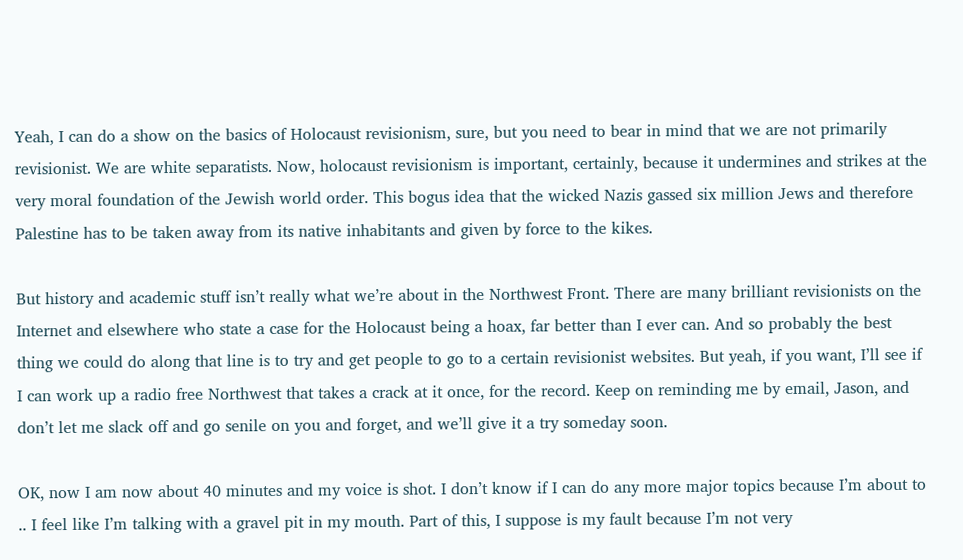Yeah, I can do a show on the basics of Holocaust revisionism, sure, but you need to bear in mind that we are not primarily revisionist. We are white separatists. Now, holocaust revisionism is important, certainly, because it undermines and strikes at the very moral foundation of the Jewish world order. This bogus idea that the wicked Nazis gassed six million Jews and therefore Palestine has to be taken away from its native inhabitants and given by force to the kikes.

But history and academic stuff isn’t really what we’re about in the Northwest Front. There are many brilliant revisionists on the Internet and elsewhere who state a case for the Holocaust being a hoax, far better than I ever can. And so probably the best thing we could do along that line is to try and get people to go to a certain revisionist websites. But yeah, if you want, I’ll see if I can work up a radio free Northwest that takes a crack at it once, for the record. Keep on reminding me by email, Jason, and don’t let me slack off and go senile on you and forget, and we’ll give it a try someday soon.

OK, now I am now about 40 minutes and my voice is shot. I don’t know if I can do any more major topics because I’m about to .. I feel like I’m talking with a gravel pit in my mouth. Part of this, I suppose is my fault because I’m not very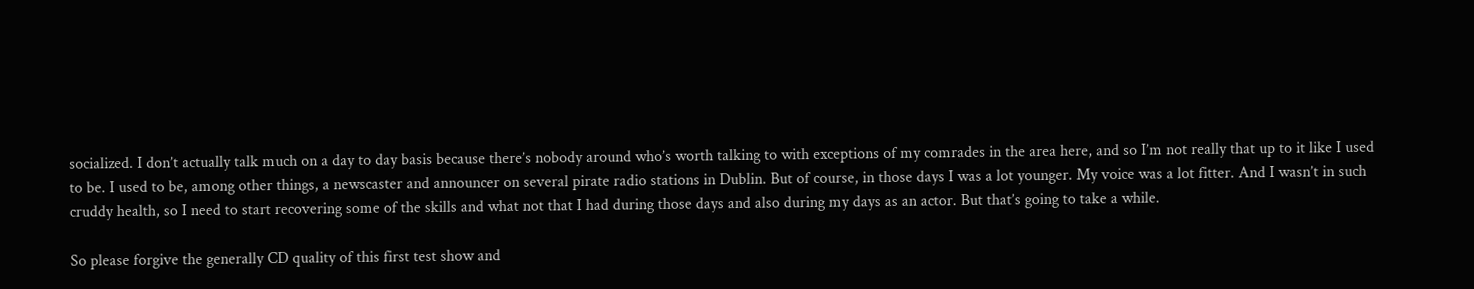socialized. I don’t actually talk much on a day to day basis because there’s nobody around who’s worth talking to with exceptions of my comrades in the area here, and so I’m not really that up to it like I used to be. I used to be, among other things, a newscaster and announcer on several pirate radio stations in Dublin. But of course, in those days I was a lot younger. My voice was a lot fitter. And I wasn’t in such cruddy health, so I need to start recovering some of the skills and what not that I had during those days and also during my days as an actor. But that’s going to take a while.

So please forgive the generally CD quality of this first test show and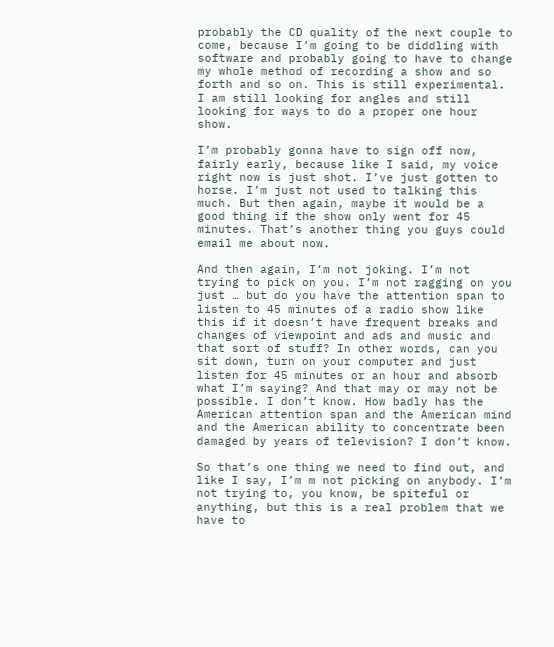probably the CD quality of the next couple to come, because I’m going to be diddling with software and probably going to have to change my whole method of recording a show and so forth and so on. This is still experimental. I am still looking for angles and still looking for ways to do a proper one hour show.

I’m probably gonna have to sign off now, fairly early, because like I said, my voice right now is just shot. I’ve just gotten to horse. I’m just not used to talking this much. But then again, maybe it would be a good thing if the show only went for 45 minutes. That’s another thing you guys could email me about now.

And then again, I’m not joking. I’m not trying to pick on you. I’m not ragging on you just … but do you have the attention span to listen to 45 minutes of a radio show like this if it doesn’t have frequent breaks and changes of viewpoint and ads and music and that sort of stuff? In other words, can you sit down, turn on your computer and just listen for 45 minutes or an hour and absorb what I’m saying? And that may or may not be possible. I don’t know. How badly has the American attention span and the American mind and the American ability to concentrate been damaged by years of television? I don’t know.

So that’s one thing we need to find out, and like I say, I’m m not picking on anybody. I’m not trying to, you know, be spiteful or anything, but this is a real problem that we have to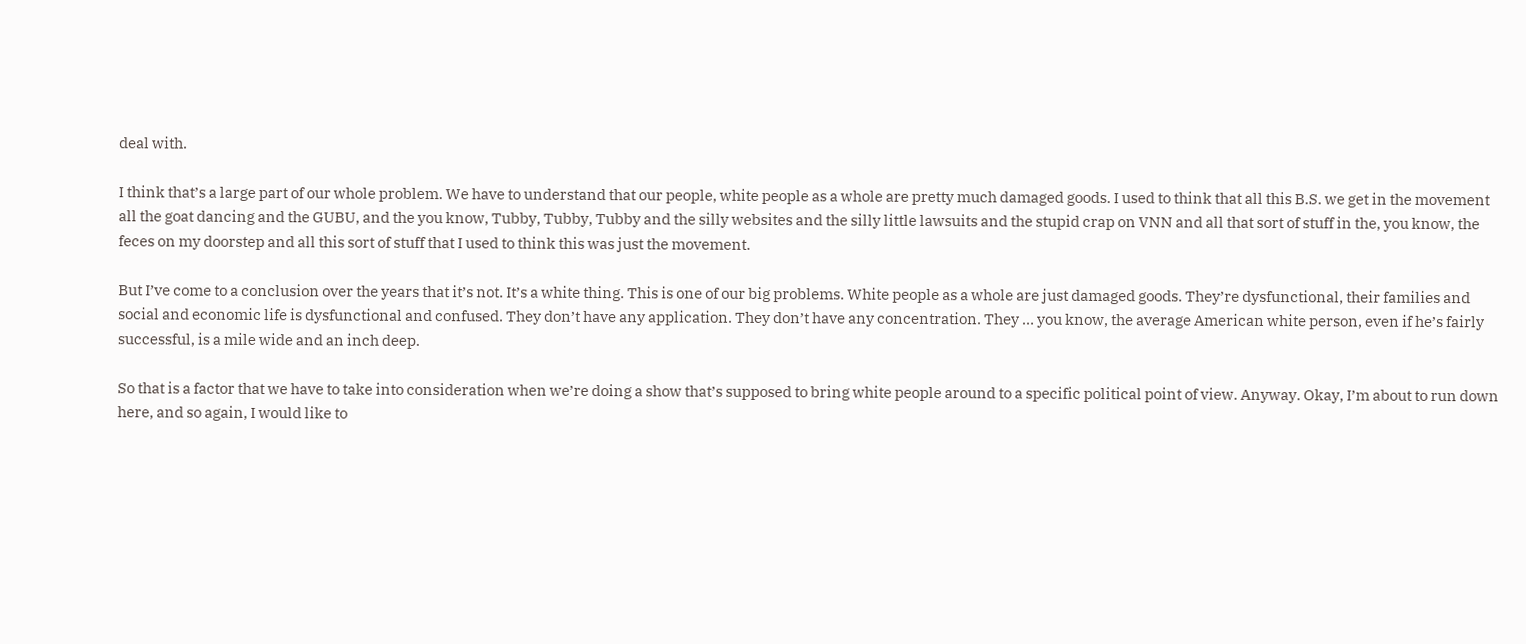deal with.

I think that’s a large part of our whole problem. We have to understand that our people, white people as a whole are pretty much damaged goods. I used to think that all this B.S. we get in the movement all the goat dancing and the GUBU, and the you know, Tubby, Tubby, Tubby and the silly websites and the silly little lawsuits and the stupid crap on VNN and all that sort of stuff in the, you know, the feces on my doorstep and all this sort of stuff that I used to think this was just the movement.

But I’ve come to a conclusion over the years that it’s not. It’s a white thing. This is one of our big problems. White people as a whole are just damaged goods. They’re dysfunctional, their families and social and economic life is dysfunctional and confused. They don’t have any application. They don’t have any concentration. They … you know, the average American white person, even if he’s fairly successful, is a mile wide and an inch deep.

So that is a factor that we have to take into consideration when we’re doing a show that’s supposed to bring white people around to a specific political point of view. Anyway. Okay, I’m about to run down here, and so again, I would like to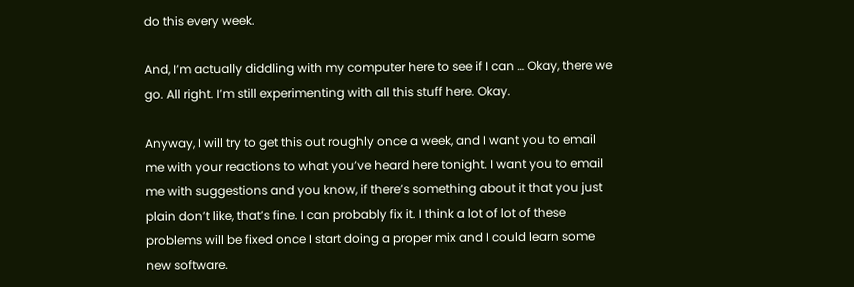do this every week.

And, I’m actually diddling with my computer here to see if I can … Okay, there we go. All right. I’m still experimenting with all this stuff here. Okay.

Anyway, I will try to get this out roughly once a week, and I want you to email me with your reactions to what you’ve heard here tonight. I want you to email me with suggestions and you know, if there’s something about it that you just plain don’t like, that’s fine. I can probably fix it. I think a lot of lot of these problems will be fixed once I start doing a proper mix and I could learn some new software.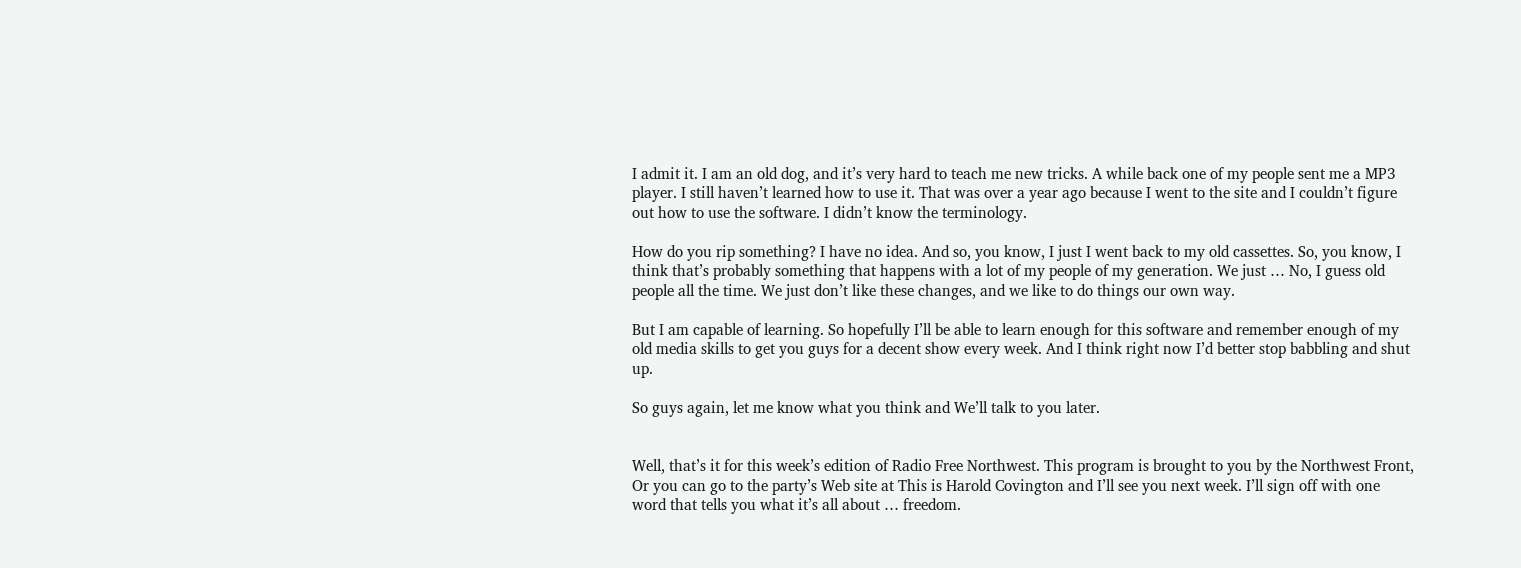I admit it. I am an old dog, and it’s very hard to teach me new tricks. A while back one of my people sent me a MP3 player. I still haven’t learned how to use it. That was over a year ago because I went to the site and I couldn’t figure out how to use the software. I didn’t know the terminology.

How do you rip something? I have no idea. And so, you know, I just I went back to my old cassettes. So, you know, I think that’s probably something that happens with a lot of my people of my generation. We just … No, I guess old people all the time. We just don’t like these changes, and we like to do things our own way.

But I am capable of learning. So hopefully I’ll be able to learn enough for this software and remember enough of my old media skills to get you guys for a decent show every week. And I think right now I’d better stop babbling and shut up.

So guys again, let me know what you think and We’ll talk to you later.


Well, that’s it for this week’s edition of Radio Free Northwest. This program is brought to you by the Northwest Front, Or you can go to the party’s Web site at This is Harold Covington and I’ll see you next week. I’ll sign off with one word that tells you what it’s all about … freedom.